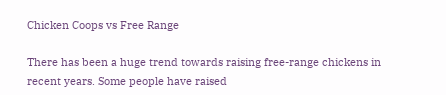Chicken Coops vs Free Range

There has been a huge trend towards raising free-range chickens in recent years. Some people have raised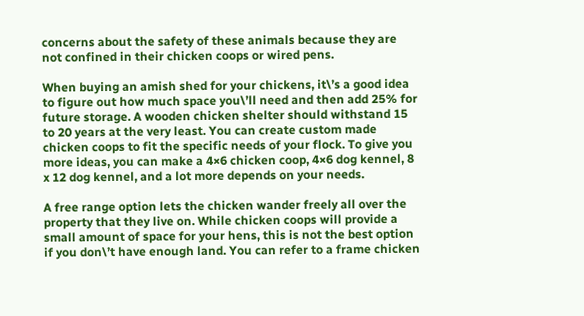concerns about the safety of these animals because they are not confined in their chicken coops or wired pens.

When buying an amish shed for your chickens, it\’s a good idea to figure out how much space you\’ll need and then add 25% for future storage. A wooden chicken shelter should withstand 15 to 20 years at the very least. You can create custom made chicken coops to fit the specific needs of your flock. To give you more ideas, you can make a 4×6 chicken coop, 4×6 dog kennel, 8 x 12 dog kennel, and a lot more depends on your needs.

A free range option lets the chicken wander freely all over the property that they live on. While chicken coops will provide a small amount of space for your hens, this is not the best option if you don\’t have enough land. You can refer to a frame chicken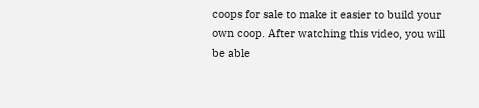coops for sale to make it easier to build your own coop. After watching this video, you will be able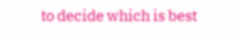to decide which is best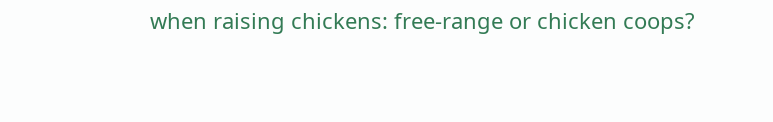when raising chickens: free-range or chicken coops?